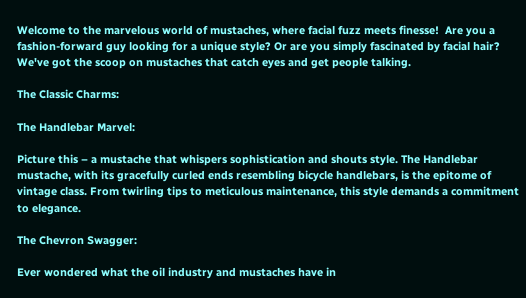Welcome to the marvelous world of mustaches, where facial fuzz meets finesse!  Are you a fashion-forward guy looking for a unique style? Or are you simply fascinated by facial hair? We've got the scoop on mustaches that catch eyes and get people talking.

The Classic Charms:

The Handlebar Marvel:

Picture this – a mustache that whispers sophistication and shouts style. The Handlebar mustache, with its gracefully curled ends resembling bicycle handlebars, is the epitome of vintage class. From twirling tips to meticulous maintenance, this style demands a commitment to elegance.

The Chevron Swagger:

Ever wondered what the oil industry and mustaches have in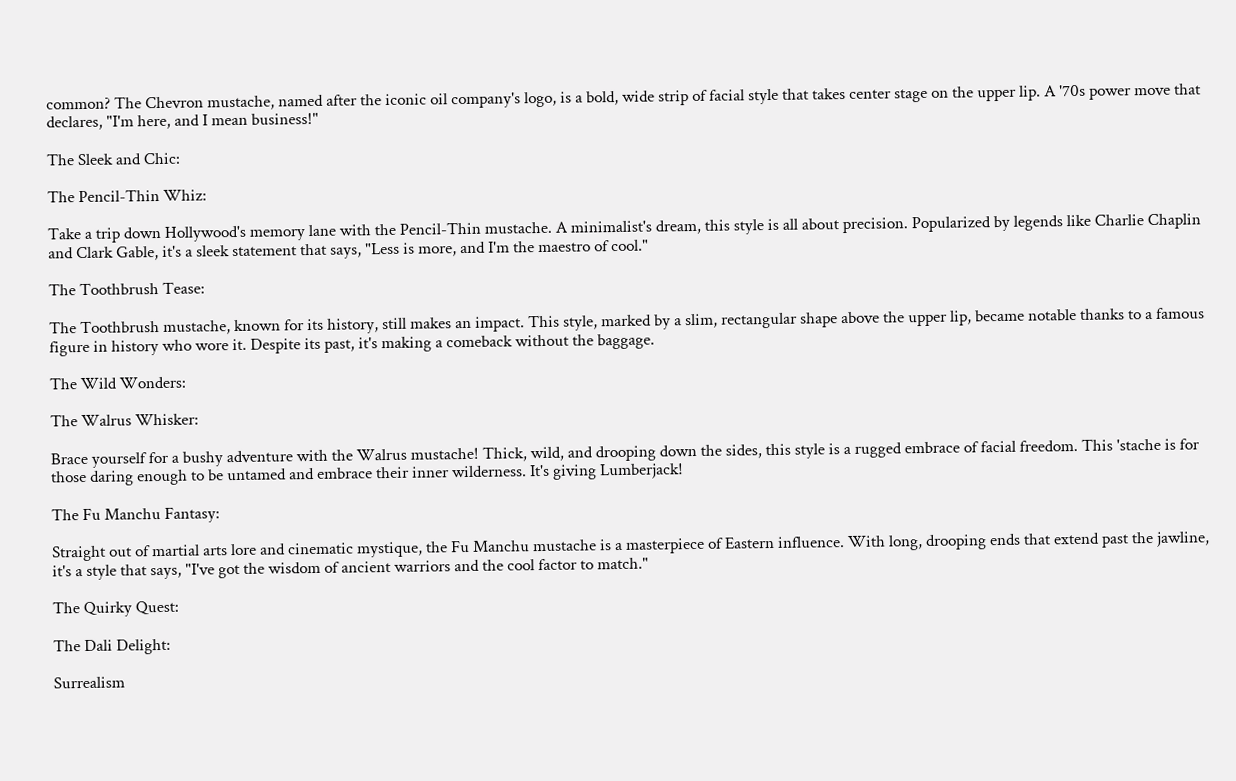common? The Chevron mustache, named after the iconic oil company's logo, is a bold, wide strip of facial style that takes center stage on the upper lip. A '70s power move that declares, "I'm here, and I mean business!"

The Sleek and Chic:

The Pencil-Thin Whiz:

Take a trip down Hollywood's memory lane with the Pencil-Thin mustache. A minimalist's dream, this style is all about precision. Popularized by legends like Charlie Chaplin and Clark Gable, it's a sleek statement that says, "Less is more, and I'm the maestro of cool."

The Toothbrush Tease:

The Toothbrush mustache, known for its history, still makes an impact. This style, marked by a slim, rectangular shape above the upper lip, became notable thanks to a famous figure in history who wore it. Despite its past, it's making a comeback without the baggage.

The Wild Wonders:

The Walrus Whisker:

Brace yourself for a bushy adventure with the Walrus mustache! Thick, wild, and drooping down the sides, this style is a rugged embrace of facial freedom. This 'stache is for those daring enough to be untamed and embrace their inner wilderness. It's giving Lumberjack!

The Fu Manchu Fantasy:

Straight out of martial arts lore and cinematic mystique, the Fu Manchu mustache is a masterpiece of Eastern influence. With long, drooping ends that extend past the jawline, it's a style that says, "I've got the wisdom of ancient warriors and the cool factor to match."

The Quirky Quest:

The Dali Delight:

Surrealism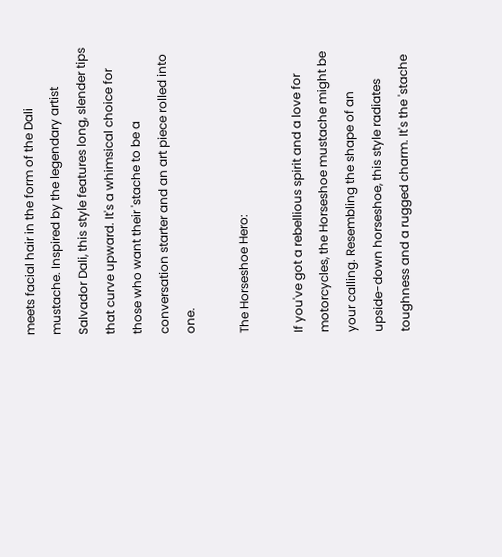meets facial hair in the form of the Dali mustache. Inspired by the legendary artist Salvador Dali, this style features long, slender tips that curve upward. It's a whimsical choice for those who want their 'stache to be a conversation starter and an art piece rolled into one.

The Horseshoe Hero:

If you've got a rebellious spirit and a love for motorcycles, the Horseshoe mustache might be your calling. Resembling the shape of an upside-down horseshoe, this style radiates toughness and a rugged charm. It's the 'stache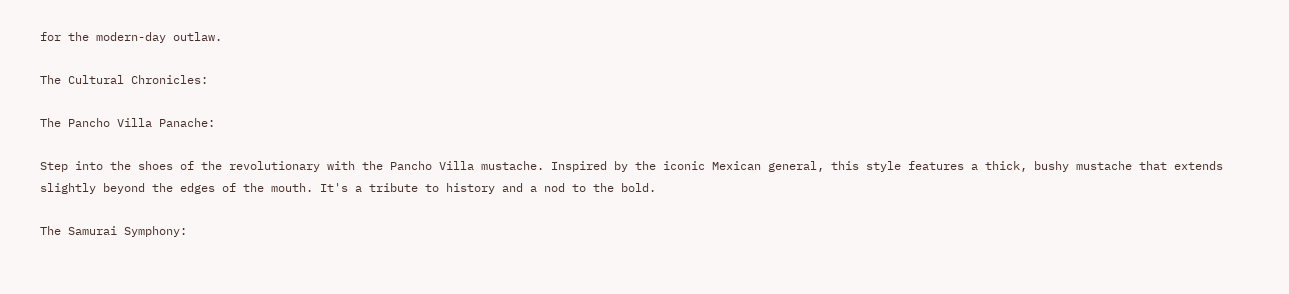for the modern-day outlaw.

The Cultural Chronicles:

The Pancho Villa Panache:

Step into the shoes of the revolutionary with the Pancho Villa mustache. Inspired by the iconic Mexican general, this style features a thick, bushy mustache that extends slightly beyond the edges of the mouth. It's a tribute to history and a nod to the bold.

The Samurai Symphony: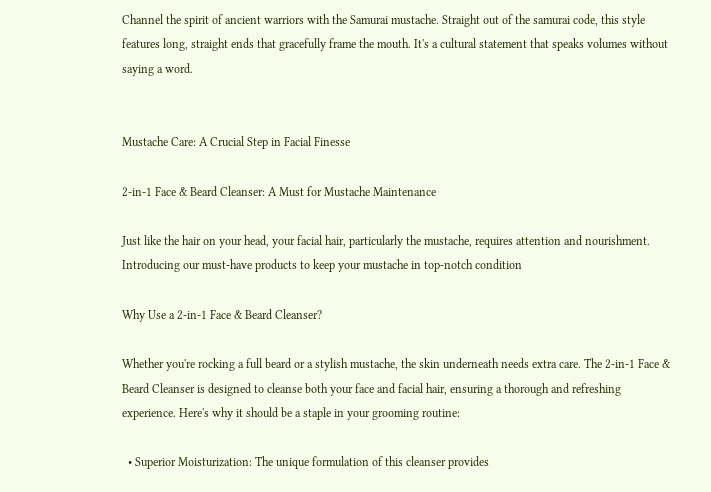Channel the spirit of ancient warriors with the Samurai mustache. Straight out of the samurai code, this style features long, straight ends that gracefully frame the mouth. It's a cultural statement that speaks volumes without saying a word.


Mustache Care: A Crucial Step in Facial Finesse

2-in-1 Face & Beard Cleanser: A Must for Mustache Maintenance

Just like the hair on your head, your facial hair, particularly the mustache, requires attention and nourishment. Introducing our must-have products to keep your mustache in top-notch condition

Why Use a 2-in-1 Face & Beard Cleanser?

Whether you're rocking a full beard or a stylish mustache, the skin underneath needs extra care. The 2-in-1 Face & Beard Cleanser is designed to cleanse both your face and facial hair, ensuring a thorough and refreshing experience. Here's why it should be a staple in your grooming routine:

  • Superior Moisturization: The unique formulation of this cleanser provides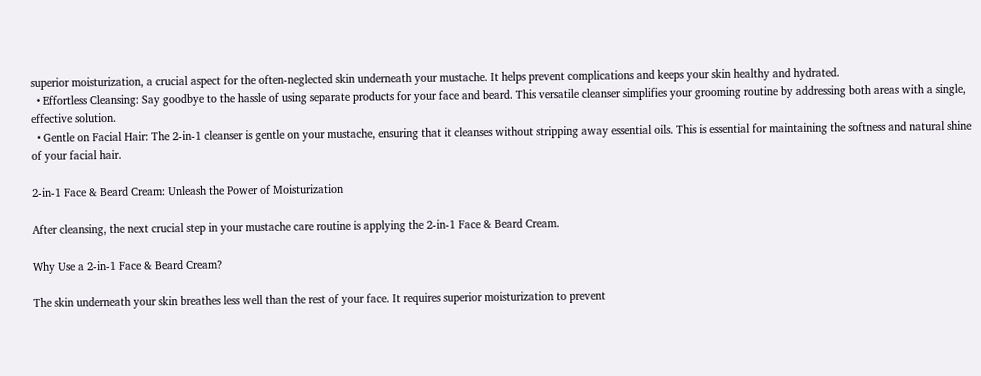superior moisturization, a crucial aspect for the often-neglected skin underneath your mustache. It helps prevent complications and keeps your skin healthy and hydrated.
  • Effortless Cleansing: Say goodbye to the hassle of using separate products for your face and beard. This versatile cleanser simplifies your grooming routine by addressing both areas with a single, effective solution.
  • Gentle on Facial Hair: The 2-in-1 cleanser is gentle on your mustache, ensuring that it cleanses without stripping away essential oils. This is essential for maintaining the softness and natural shine of your facial hair.

2-in-1 Face & Beard Cream: Unleash the Power of Moisturization

After cleansing, the next crucial step in your mustache care routine is applying the 2-in-1 Face & Beard Cream.

Why Use a 2-in-1 Face & Beard Cream?

The skin underneath your skin breathes less well than the rest of your face. It requires superior moisturization to prevent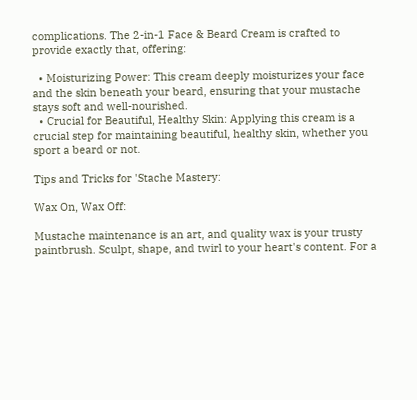complications. The 2-in-1 Face & Beard Cream is crafted to provide exactly that, offering:

  • Moisturizing Power: This cream deeply moisturizes your face and the skin beneath your beard, ensuring that your mustache stays soft and well-nourished.
  • Crucial for Beautiful, Healthy Skin: Applying this cream is a crucial step for maintaining beautiful, healthy skin, whether you sport a beard or not.

Tips and Tricks for 'Stache Mastery:

Wax On, Wax Off:

Mustache maintenance is an art, and quality wax is your trusty paintbrush. Sculpt, shape, and twirl to your heart's content. For a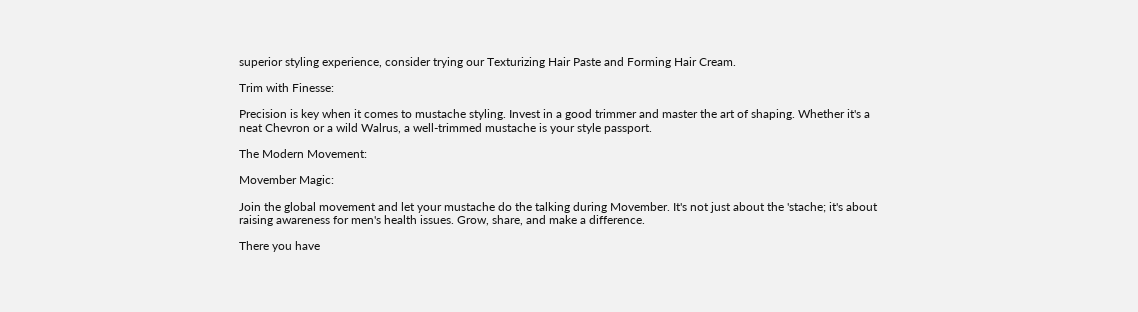superior styling experience, consider trying our Texturizing Hair Paste and Forming Hair Cream.

Trim with Finesse:

Precision is key when it comes to mustache styling. Invest in a good trimmer and master the art of shaping. Whether it's a neat Chevron or a wild Walrus, a well-trimmed mustache is your style passport.

The Modern Movement:

Movember Magic:

Join the global movement and let your mustache do the talking during Movember. It's not just about the 'stache; it's about raising awareness for men's health issues. Grow, share, and make a difference.

There you have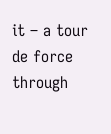it – a tour de force through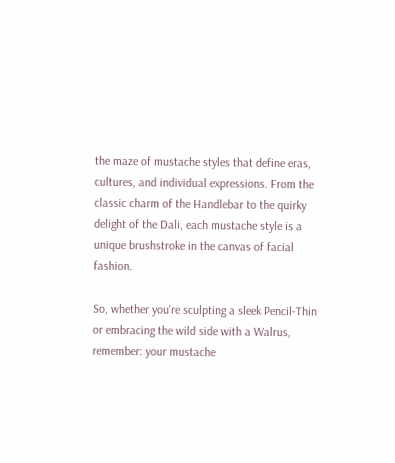the maze of mustache styles that define eras, cultures, and individual expressions. From the classic charm of the Handlebar to the quirky delight of the Dali, each mustache style is a unique brushstroke in the canvas of facial fashion.

So, whether you're sculpting a sleek Pencil-Thin or embracing the wild side with a Walrus, remember: your mustache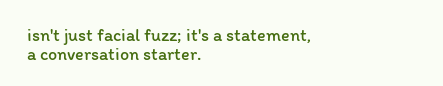isn't just facial fuzz; it's a statement, a conversation starter.